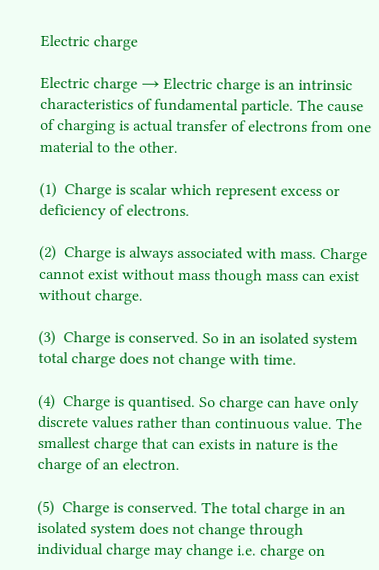Electric charge

Electric charge → Electric charge is an intrinsic characteristics of fundamental particle. The cause of charging is actual transfer of electrons from one material to the other.

(1)  Charge is scalar which represent excess or deficiency of electrons.

(2)  Charge is always associated with mass. Charge cannot exist without mass though mass can exist without charge.

(3)  Charge is conserved. So in an isolated system total charge does not change with time.

(4)  Charge is quantised. So charge can have only discrete values rather than continuous value. The smallest charge that can exists in nature is the charge of an electron.

(5)  Charge is conserved. The total charge in an isolated system does not change through individual charge may change i.e. charge on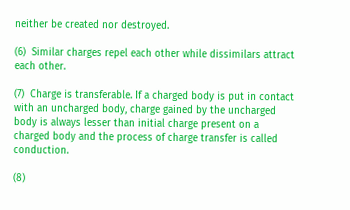neither be created nor destroyed.

(6)  Similar charges repel each other while dissimilars attract each other.

(7)  Charge is transferable. If a charged body is put in contact with an uncharged body, charge gained by the uncharged body is always lesser than initial charge present on a charged body and the process of charge transfer is called conduction.

(8)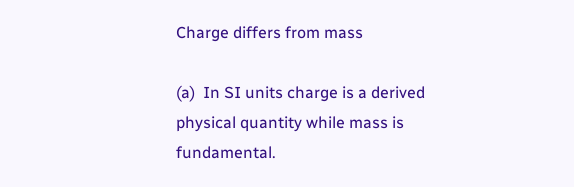Charge differs from mass

(a)  In SI units charge is a derived physical quantity while mass is fundamental.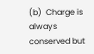(b)  Charge is always conserved but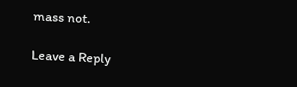mass not.

Leave a Reply